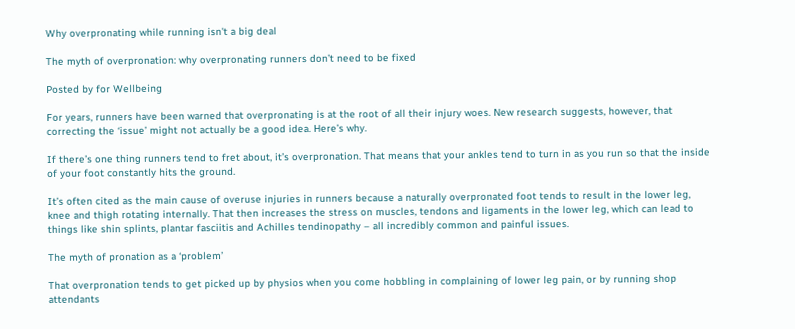Why overpronating while running isn't a big deal

The myth of overpronation: why overpronating runners don’t need to be fixed

Posted by for Wellbeing

For years, runners have been warned that overpronating is at the root of all their injury woes. New research suggests, however, that correcting the ‘issue’ might not actually be a good idea. Here’s why.

If there’s one thing runners tend to fret about, it’s overpronation. That means that your ankles tend to turn in as you run so that the inside of your foot constantly hits the ground.

It’s often cited as the main cause of overuse injuries in runners because a naturally overpronated foot tends to result in the lower leg, knee and thigh rotating internally. That then increases the stress on muscles, tendons and ligaments in the lower leg, which can lead to things like shin splints, plantar fasciitis and Achilles tendinopathy – all incredibly common and painful issues.

The myth of pronation as a ‘problem’

That overpronation tends to get picked up by physios when you come hobbling in complaining of lower leg pain, or by running shop attendants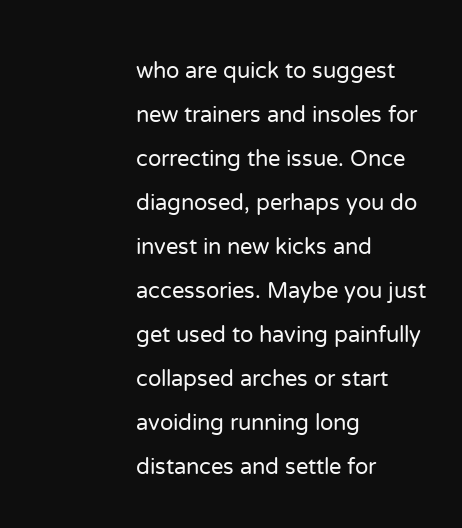who are quick to suggest new trainers and insoles for correcting the issue. Once diagnosed, perhaps you do invest in new kicks and accessories. Maybe you just get used to having painfully collapsed arches or start avoiding running long distances and settle for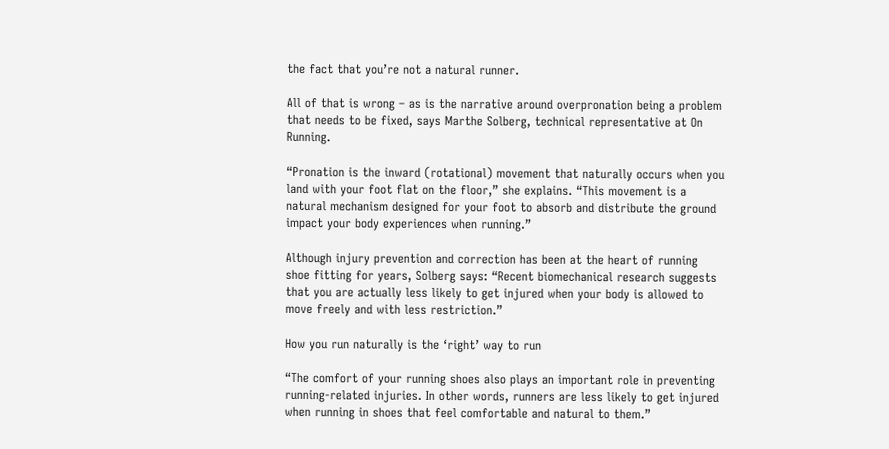the fact that you’re not a natural runner.

All of that is wrong – as is the narrative around overpronation being a problem that needs to be fixed, says Marthe Solberg, technical representative at On Running.

“Pronation is the inward (rotational) movement that naturally occurs when you land with your foot flat on the floor,” she explains. “This movement is a natural mechanism designed for your foot to absorb and distribute the ground impact your body experiences when running.”

Although injury prevention and correction has been at the heart of running shoe fitting for years, Solberg says: “Recent biomechanical research suggests that you are actually less likely to get injured when your body is allowed to move freely and with less restriction.”

How you run naturally is the ‘right’ way to run

“The comfort of your running shoes also plays an important role in preventing running-related injuries. In other words, runners are less likely to get injured when running in shoes that feel comfortable and natural to them.”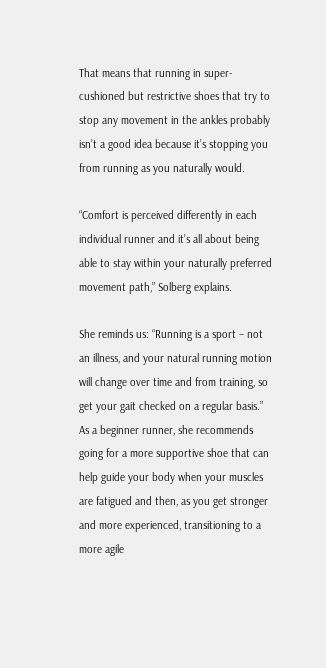That means that running in super-cushioned but restrictive shoes that try to stop any movement in the ankles probably isn’t a good idea because it’s stopping you from running as you naturally would.

“Comfort is perceived differently in each individual runner and it’s all about being able to stay within your naturally preferred movement path,” Solberg explains.

She reminds us: “Running is a sport – not an illness, and your natural running motion will change over time and from training, so get your gait checked on a regular basis.” As a beginner runner, she recommends going for a more supportive shoe that can help guide your body when your muscles are fatigued and then, as you get stronger and more experienced, transitioning to a more agile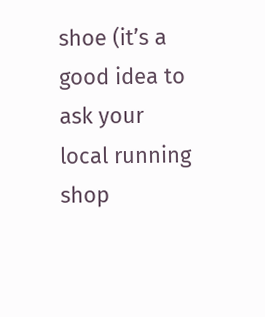shoe (it’s a good idea to ask your local running shop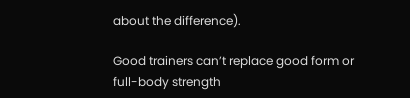about the difference).

Good trainers can’t replace good form or full-body strength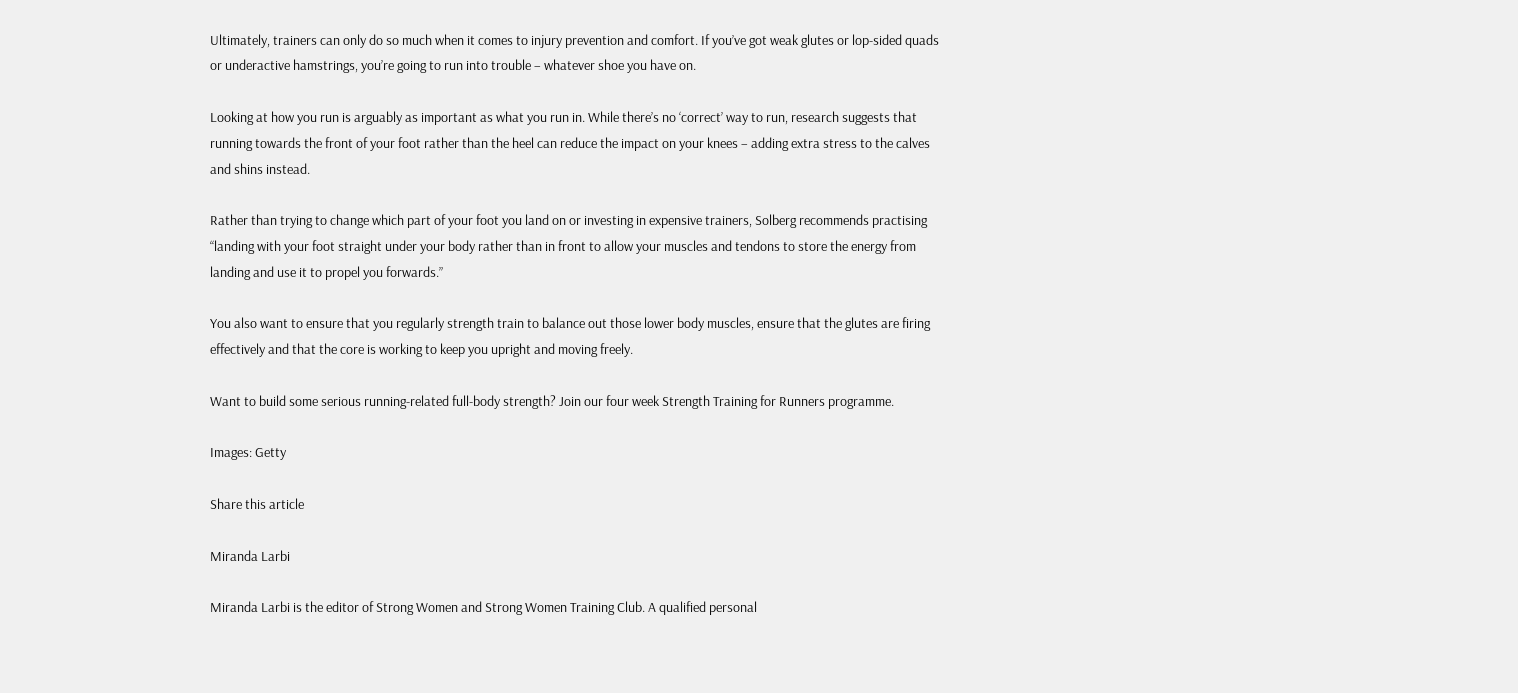Ultimately, trainers can only do so much when it comes to injury prevention and comfort. If you’ve got weak glutes or lop-sided quads or underactive hamstrings, you’re going to run into trouble – whatever shoe you have on.

Looking at how you run is arguably as important as what you run in. While there’s no ‘correct’ way to run, research suggests that running towards the front of your foot rather than the heel can reduce the impact on your knees – adding extra stress to the calves and shins instead.

Rather than trying to change which part of your foot you land on or investing in expensive trainers, Solberg recommends practising “landing with your foot straight under your body rather than in front to allow your muscles and tendons to store the energy from landing and use it to propel you forwards.”

You also want to ensure that you regularly strength train to balance out those lower body muscles, ensure that the glutes are firing effectively and that the core is working to keep you upright and moving freely.

Want to build some serious running-related full-body strength? Join our four week Strength Training for Runners programme.

Images: Getty

Share this article

Miranda Larbi

Miranda Larbi is the editor of Strong Women and Strong Women Training Club. A qualified personal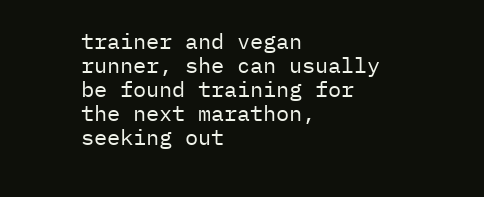trainer and vegan runner, she can usually be found training for the next marathon, seeking out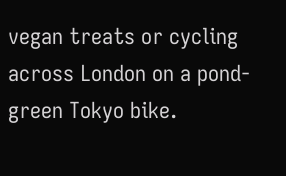vegan treats or cycling across London on a pond-green Tokyo bike.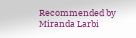Recommended by Miranda Larbi